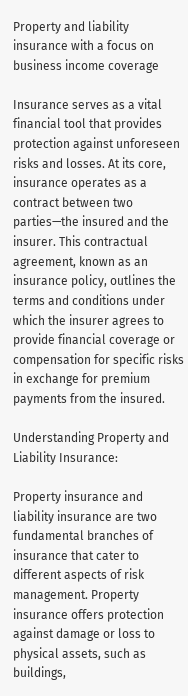Property and liability insurance with a focus on business income coverage

Insurance serves as a vital financial tool that provides protection against unforeseen risks and losses. At its core, insurance operates as a contract between two parties—the insured and the insurer. This contractual agreement, known as an insurance policy, outlines the terms and conditions under which the insurer agrees to provide financial coverage or compensation for specific risks in exchange for premium payments from the insured.

Understanding Property and Liability Insurance:

Property insurance and liability insurance are two fundamental branches of insurance that cater to different aspects of risk management. Property insurance offers protection against damage or loss to physical assets, such as buildings,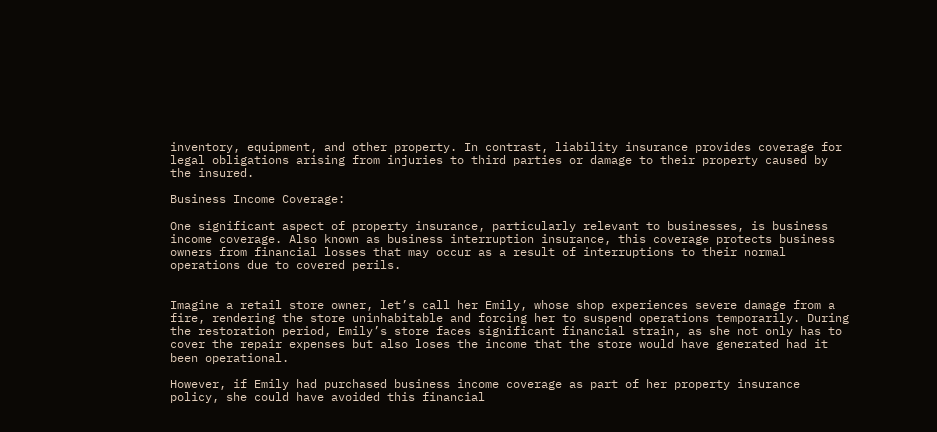inventory, equipment, and other property. In contrast, liability insurance provides coverage for legal obligations arising from injuries to third parties or damage to their property caused by the insured.

Business Income Coverage:

One significant aspect of property insurance, particularly relevant to businesses, is business income coverage. Also known as business interruption insurance, this coverage protects business owners from financial losses that may occur as a result of interruptions to their normal operations due to covered perils.


Imagine a retail store owner, let’s call her Emily, whose shop experiences severe damage from a fire, rendering the store uninhabitable and forcing her to suspend operations temporarily. During the restoration period, Emily’s store faces significant financial strain, as she not only has to cover the repair expenses but also loses the income that the store would have generated had it been operational.

However, if Emily had purchased business income coverage as part of her property insurance policy, she could have avoided this financial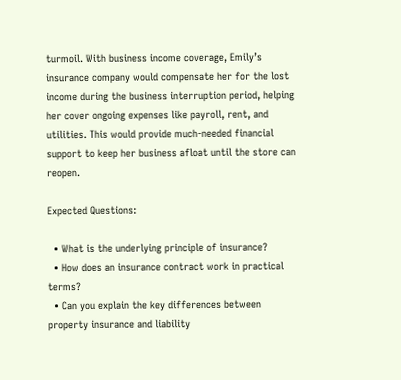turmoil. With business income coverage, Emily’s insurance company would compensate her for the lost income during the business interruption period, helping her cover ongoing expenses like payroll, rent, and utilities. This would provide much-needed financial support to keep her business afloat until the store can reopen.

Expected Questions:

  • What is the underlying principle of insurance?
  • How does an insurance contract work in practical terms?
  • Can you explain the key differences between property insurance and liability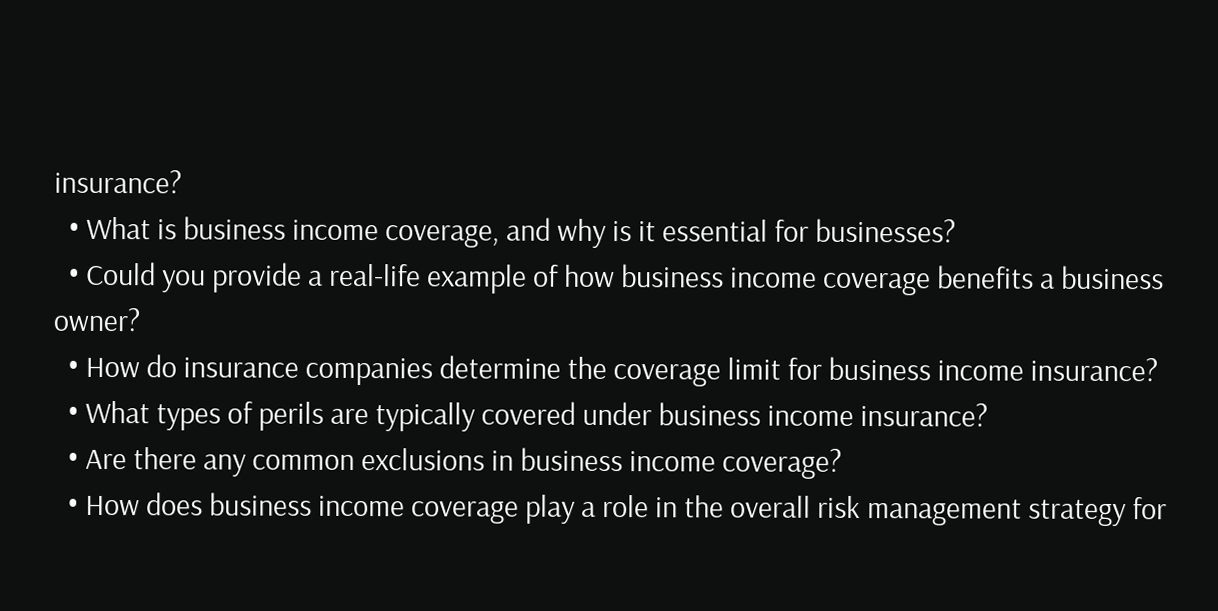insurance?
  • What is business income coverage, and why is it essential for businesses?
  • Could you provide a real-life example of how business income coverage benefits a business owner?
  • How do insurance companies determine the coverage limit for business income insurance?
  • What types of perils are typically covered under business income insurance?
  • Are there any common exclusions in business income coverage?
  • How does business income coverage play a role in the overall risk management strategy for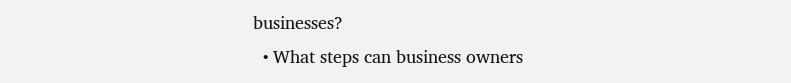businesses?
  • What steps can business owners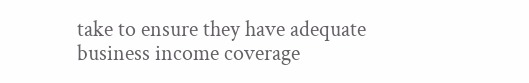take to ensure they have adequate business income coverage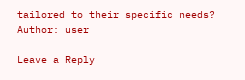tailored to their specific needs?
Author: user

Leave a Reply